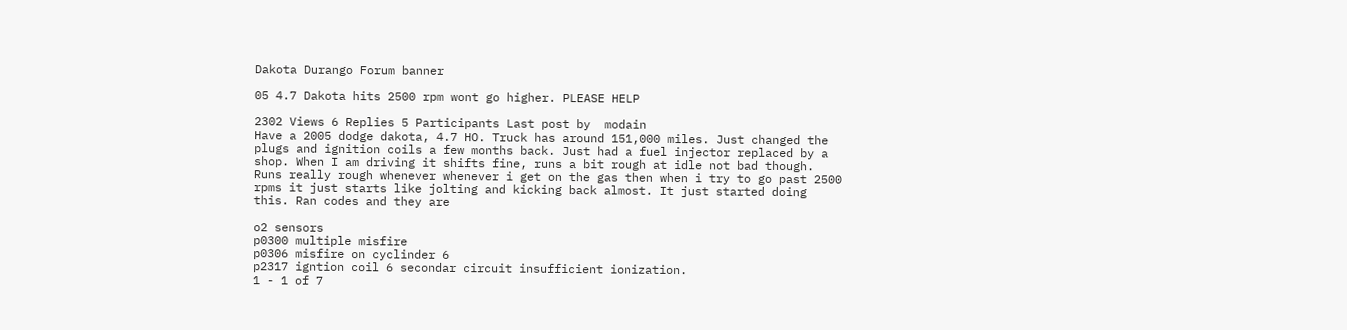Dakota Durango Forum banner

05 4.7 Dakota hits 2500 rpm wont go higher. PLEASE HELP

2302 Views 6 Replies 5 Participants Last post by  modain
Have a 2005 dodge dakota, 4.7 HO. Truck has around 151,000 miles. Just changed the plugs and ignition coils a few months back. Just had a fuel injector replaced by a shop. When I am driving it shifts fine, runs a bit rough at idle not bad though. Runs really rough whenever whenever i get on the gas then when i try to go past 2500 rpms it just starts like jolting and kicking back almost. It just started doing this. Ran codes and they are

o2 sensors
p0300 multiple misfire
p0306 misfire on cyclinder 6
p2317 igntion coil 6 secondar circuit insufficient ionization.
1 - 1 of 7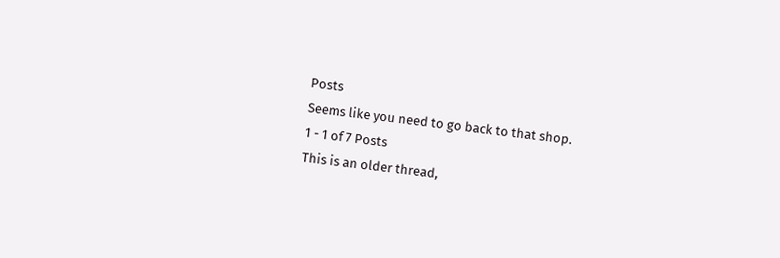Posts
Seems like you need to go back to that shop.
1 - 1 of 7 Posts
This is an older thread,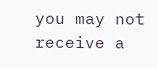you may not receive a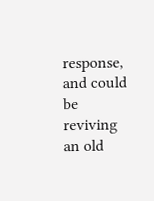response, and could be reviving an old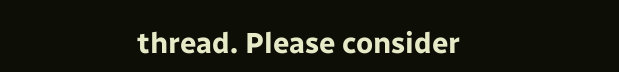thread. Please consider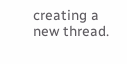creating a new thread.